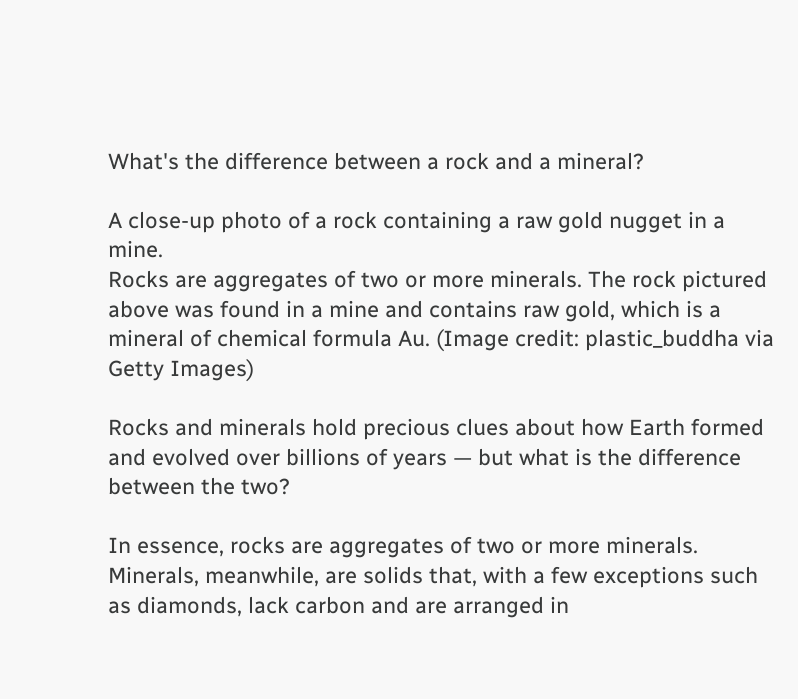What's the difference between a rock and a mineral?

A close-up photo of a rock containing a raw gold nugget in a mine.
Rocks are aggregates of two or more minerals. The rock pictured above was found in a mine and contains raw gold, which is a mineral of chemical formula Au. (Image credit: plastic_buddha via Getty Images)

Rocks and minerals hold precious clues about how Earth formed and evolved over billions of years — but what is the difference between the two?

In essence, rocks are aggregates of two or more minerals. Minerals, meanwhile, are solids that, with a few exceptions such as diamonds, lack carbon and are arranged in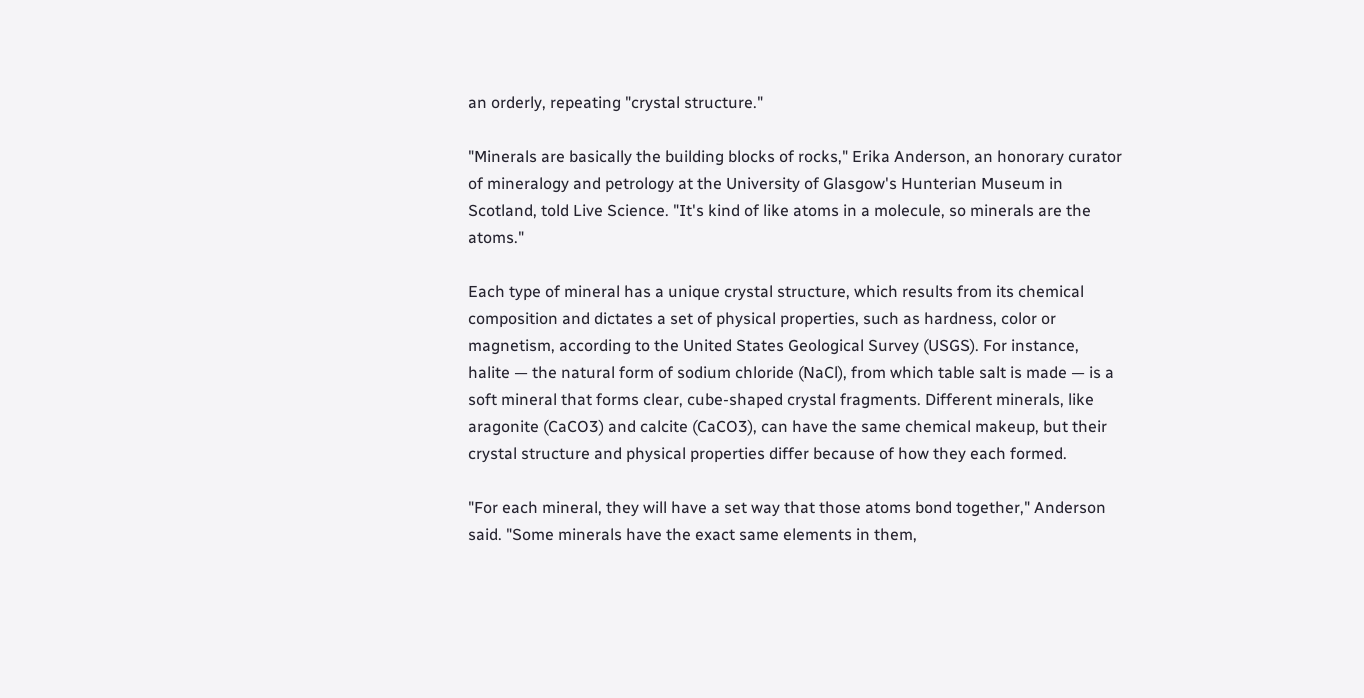an orderly, repeating "crystal structure."

"Minerals are basically the building blocks of rocks," Erika Anderson, an honorary curator of mineralogy and petrology at the University of Glasgow's Hunterian Museum in Scotland, told Live Science. "It's kind of like atoms in a molecule, so minerals are the atoms."

Each type of mineral has a unique crystal structure, which results from its chemical composition and dictates a set of physical properties, such as hardness, color or magnetism, according to the United States Geological Survey (USGS). For instance, halite — the natural form of sodium chloride (NaCl), from which table salt is made — is a soft mineral that forms clear, cube-shaped crystal fragments. Different minerals, like aragonite (CaCO3) and calcite (CaCO3), can have the same chemical makeup, but their crystal structure and physical properties differ because of how they each formed.

"For each mineral, they will have a set way that those atoms bond together," Anderson said. "Some minerals have the exact same elements in them,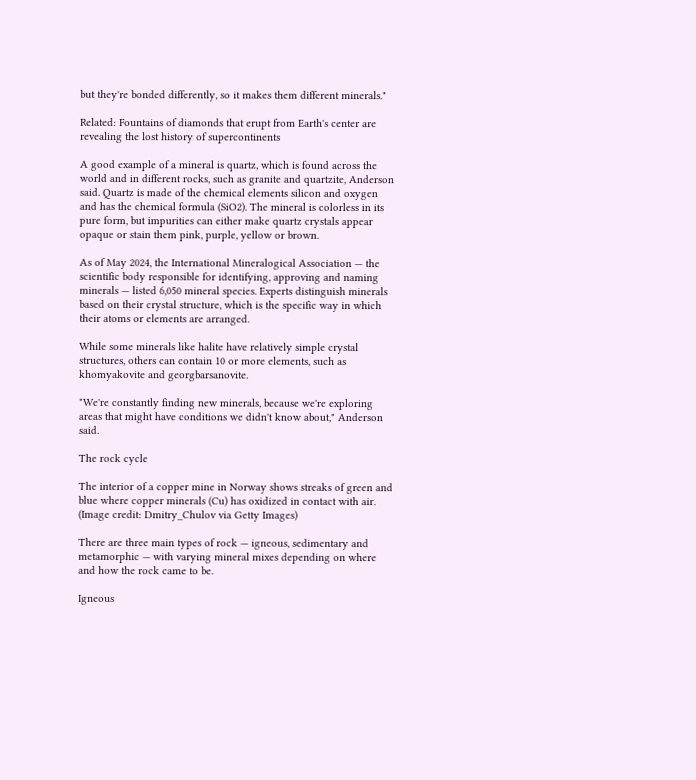but they're bonded differently, so it makes them different minerals."

Related: Fountains of diamonds that erupt from Earth's center are revealing the lost history of supercontinents

A good example of a mineral is quartz, which is found across the world and in different rocks, such as granite and quartzite, Anderson said. Quartz is made of the chemical elements silicon and oxygen and has the chemical formula (SiO2). The mineral is colorless in its pure form, but impurities can either make quartz crystals appear opaque or stain them pink, purple, yellow or brown.

As of May 2024, the International Mineralogical Association — the scientific body responsible for identifying, approving and naming minerals — listed 6,050 mineral species. Experts distinguish minerals based on their crystal structure, which is the specific way in which their atoms or elements are arranged.

While some minerals like halite have relatively simple crystal structures, others can contain 10 or more elements, such as khomyakovite and georgbarsanovite.

"We're constantly finding new minerals, because we're exploring areas that might have conditions we didn't know about," Anderson said.

The rock cycle

The interior of a copper mine in Norway shows streaks of green and blue where copper minerals (Cu) has oxidized in contact with air. (Image credit: Dmitry_Chulov via Getty Images)

There are three main types of rock — igneous, sedimentary and metamorphic — with varying mineral mixes depending on where and how the rock came to be.

Igneous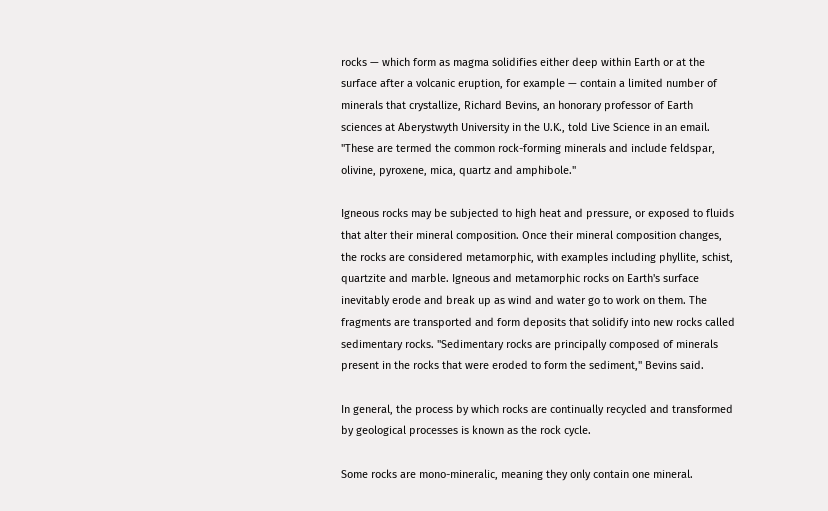rocks — which form as magma solidifies either deep within Earth or at the surface after a volcanic eruption, for example — contain a limited number of minerals that crystallize, Richard Bevins, an honorary professor of Earth sciences at Aberystwyth University in the U.K., told Live Science in an email. "These are termed the common rock-forming minerals and include feldspar, olivine, pyroxene, mica, quartz and amphibole."

Igneous rocks may be subjected to high heat and pressure, or exposed to fluids that alter their mineral composition. Once their mineral composition changes, the rocks are considered metamorphic, with examples including phyllite, schist, quartzite and marble. Igneous and metamorphic rocks on Earth's surface inevitably erode and break up as wind and water go to work on them. The fragments are transported and form deposits that solidify into new rocks called sedimentary rocks. "Sedimentary rocks are principally composed of minerals present in the rocks that were eroded to form the sediment," Bevins said.

In general, the process by which rocks are continually recycled and transformed by geological processes is known as the rock cycle.

Some rocks are mono-mineralic, meaning they only contain one mineral.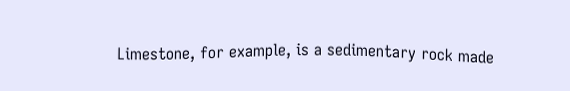Limestone, for example, is a sedimentary rock made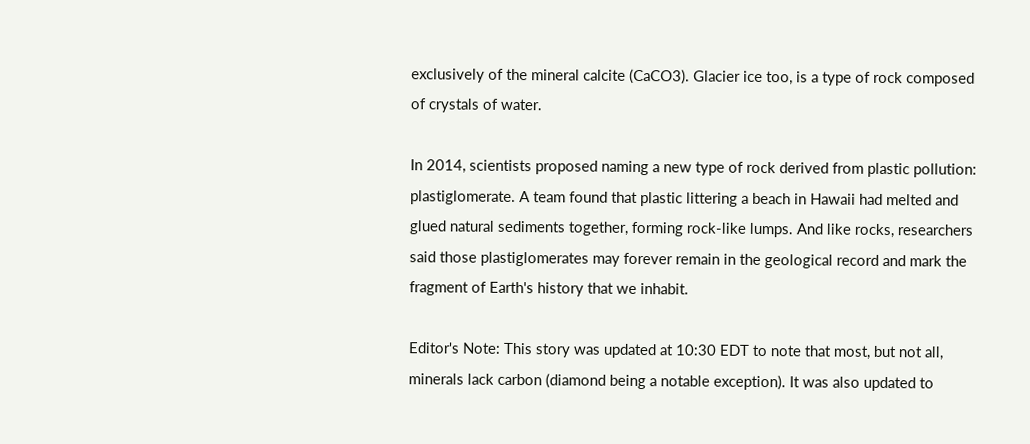exclusively of the mineral calcite (CaCO3). Glacier ice too, is a type of rock composed of crystals of water.

In 2014, scientists proposed naming a new type of rock derived from plastic pollution: plastiglomerate. A team found that plastic littering a beach in Hawaii had melted and glued natural sediments together, forming rock-like lumps. And like rocks, researchers said those plastiglomerates may forever remain in the geological record and mark the fragment of Earth's history that we inhabit.

Editor's Note: This story was updated at 10:30 EDT to note that most, but not all, minerals lack carbon (diamond being a notable exception). It was also updated to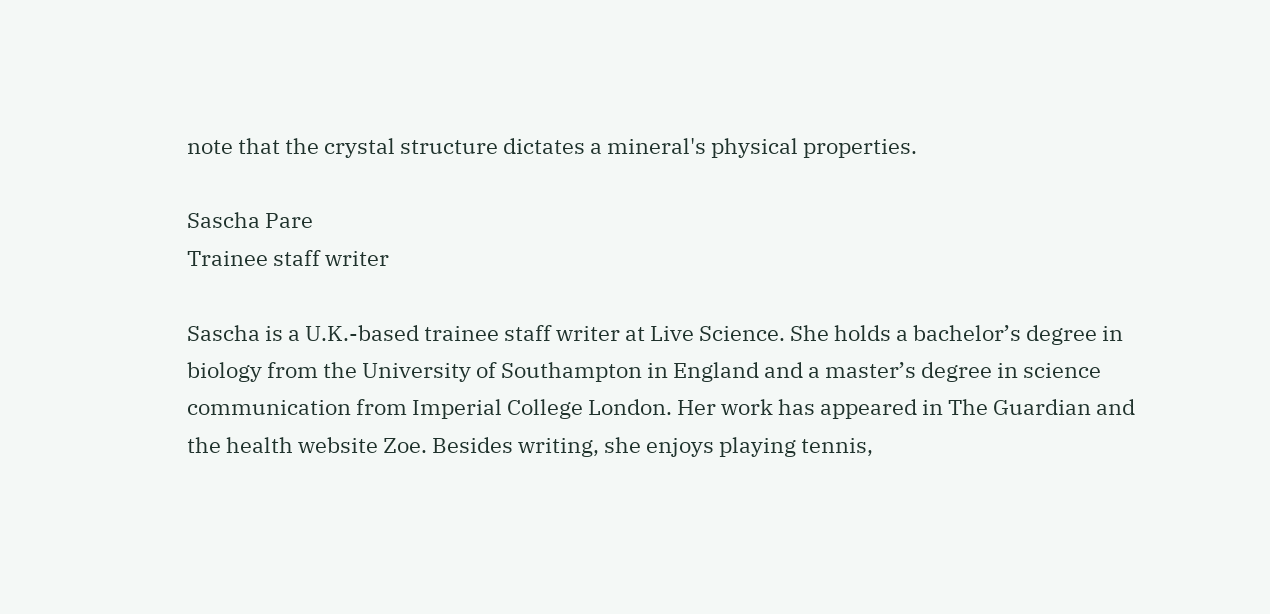note that the crystal structure dictates a mineral's physical properties.

Sascha Pare
Trainee staff writer

Sascha is a U.K.-based trainee staff writer at Live Science. She holds a bachelor’s degree in biology from the University of Southampton in England and a master’s degree in science communication from Imperial College London. Her work has appeared in The Guardian and the health website Zoe. Besides writing, she enjoys playing tennis,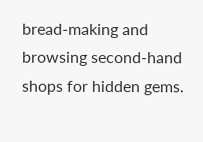bread-making and browsing second-hand shops for hidden gems.